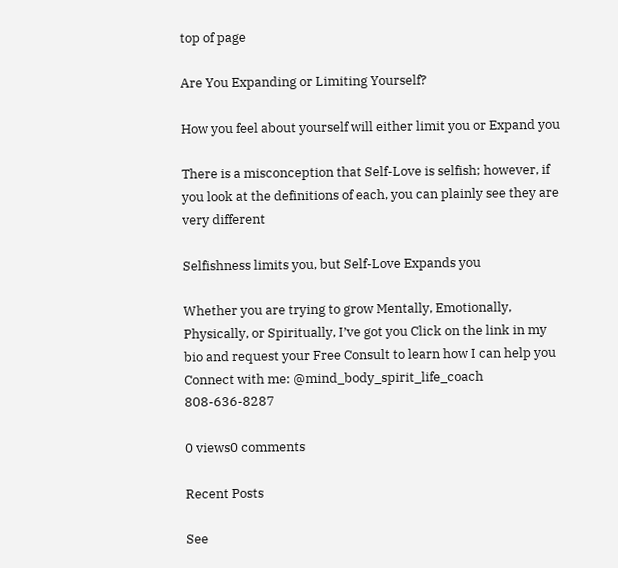top of page

Are You Expanding or Limiting Yourself?

How you feel about yourself will either limit you or Expand you

There is a misconception that Self-Love is selfish; however, if you look at the definitions of each, you can plainly see they are very different

Selfishness limits you, but Self-Love Expands you

Whether you are trying to grow Mentally, Emotionally, Physically, or Spiritually, I’ve got you Click on the link in my bio and request your Free Consult to learn how I can help you Connect with me: @mind_body_spirit_life_coach 808-636-8287

0 views0 comments

Recent Posts

See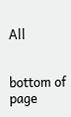All


bottom of page